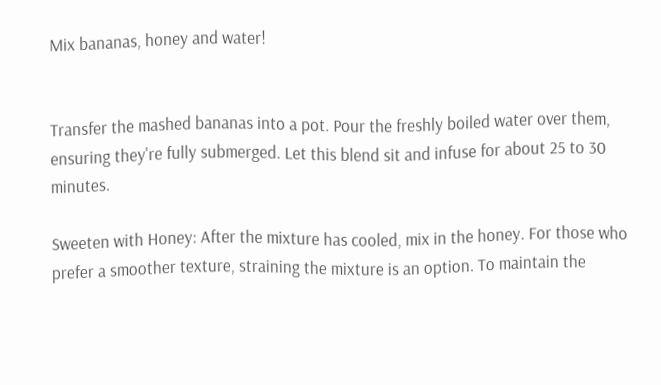Mix bananas, honey and water!


Transfer the mashed bananas into a pot. Pour the freshly boiled water over them, ensuring they're fully submerged. Let this blend sit and infuse for about 25 to 30 minutes.

Sweeten with Honey: After the mixture has cooled, mix in the honey. For those who prefer a smoother texture, straining the mixture is an option. To maintain the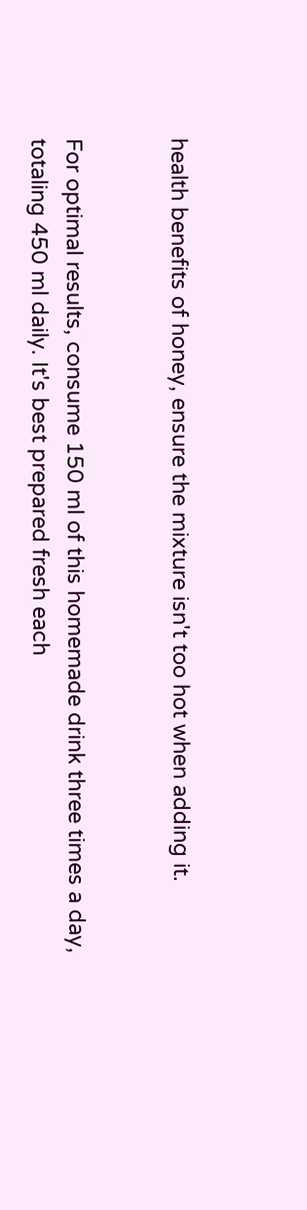health benefits of honey, ensure the mixture isn't too hot when adding it.


For optimal results, consume 150 ml of this homemade drink three times a day, totaling 450 ml daily. It's best prepared fresh each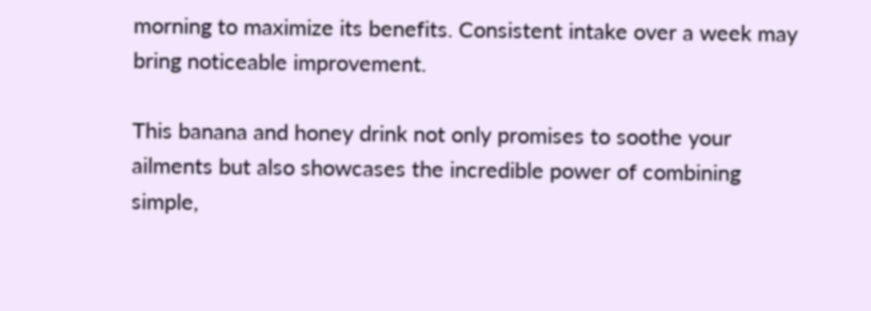morning to maximize its benefits. Consistent intake over a week may bring noticeable improvement.

This banana and honey drink not only promises to soothe your ailments but also showcases the incredible power of combining simple,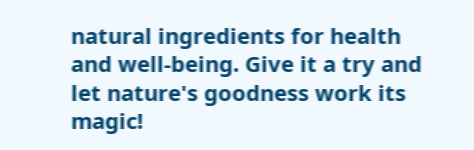natural ingredients for health and well-being. Give it a try and let nature's goodness work its magic!